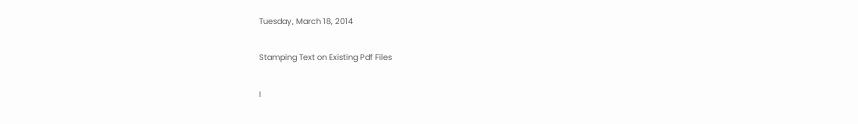Tuesday, March 18, 2014

Stamping Text on Existing Pdf Files

I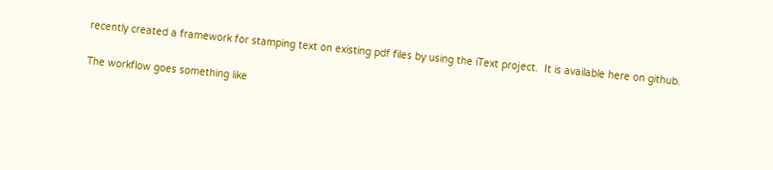recently created a framework for stamping text on existing pdf files by using the iText project.  It is available here on github.

The workflow goes something like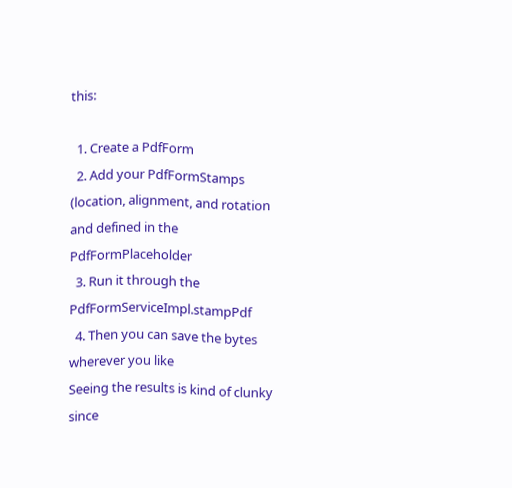this:

  1. Create a PdfForm
  2. Add your PdfFormStamps (location, alignment, and rotation and defined in the PdfFormPlaceholder
  3. Run it through the PdfFormServiceImpl.stampPdf
  4. Then you can save the bytes wherever you like
Seeing the results is kind of clunky since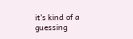it's kind of a guessing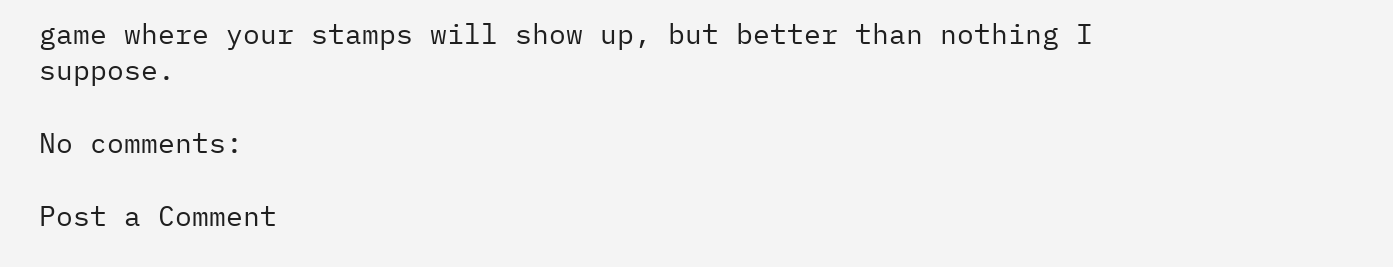game where your stamps will show up, but better than nothing I suppose.

No comments:

Post a Comment